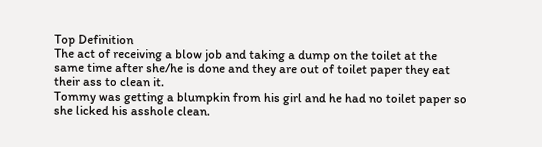Top Definition
The act of receiving a blow job and taking a dump on the toilet at the same time after she/he is done and they are out of toilet paper they eat their ass to clean it.
Tommy was getting a blumpkin from his girl and he had no toilet paper so she licked his asshole clean.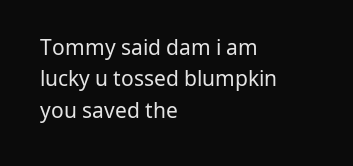Tommy said dam i am lucky u tossed blumpkin you saved the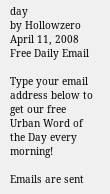day
by Hollowzero April 11, 2008
Free Daily Email

Type your email address below to get our free Urban Word of the Day every morning!

Emails are sent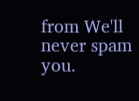from We'll never spam you.